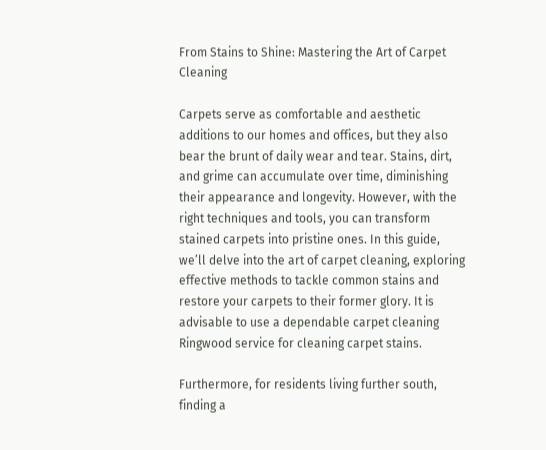From Stains to Shine: Mastering the Art of Carpet Cleaning

Carpets serve as comfortable and aesthetic additions to our homes and offices, but they also bear the brunt of daily wear and tear. Stains, dirt, and grime can accumulate over time, diminishing their appearance and longevity. However, with the right techniques and tools, you can transform stained carpets into pristine ones. In this guide, we’ll delve into the art of carpet cleaning, exploring effective methods to tackle common stains and restore your carpets to their former glory. It is advisable to use a dependable carpet cleaning Ringwood service for cleaning carpet stains.

Furthermore, for residents living further south, finding a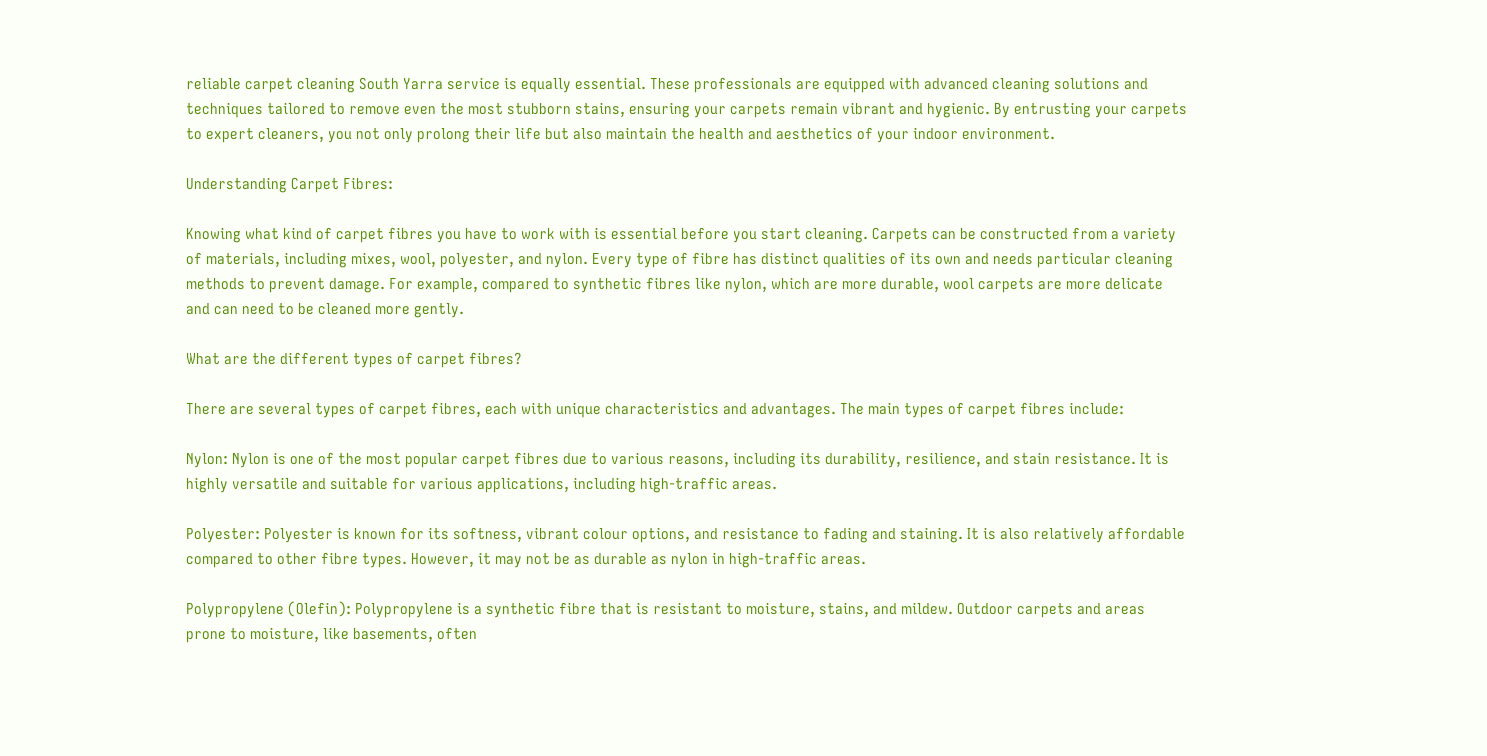reliable carpet cleaning South Yarra service is equally essential. These professionals are equipped with advanced cleaning solutions and techniques tailored to remove even the most stubborn stains, ensuring your carpets remain vibrant and hygienic. By entrusting your carpets to expert cleaners, you not only prolong their life but also maintain the health and aesthetics of your indoor environment.

Understanding Carpet Fibres:

Knowing what kind of carpet fibres you have to work with is essential before you start cleaning. Carpets can be constructed from a variety of materials, including mixes, wool, polyester, and nylon. Every type of fibre has distinct qualities of its own and needs particular cleaning methods to prevent damage. For example, compared to synthetic fibres like nylon, which are more durable, wool carpets are more delicate and can need to be cleaned more gently.

What are the different types of carpet fibres?

There are several types of carpet fibres, each with unique characteristics and advantages. The main types of carpet fibres include:

Nylon: Nylon is one of the most popular carpet fibres due to various reasons, including its durability, resilience, and stain resistance. It is highly versatile and suitable for various applications, including high-traffic areas.

Polyester: Polyester is known for its softness, vibrant colour options, and resistance to fading and staining. It is also relatively affordable compared to other fibre types. However, it may not be as durable as nylon in high-traffic areas.

Polypropylene (Olefin): Polypropylene is a synthetic fibre that is resistant to moisture, stains, and mildew. Outdoor carpets and areas prone to moisture, like basements, often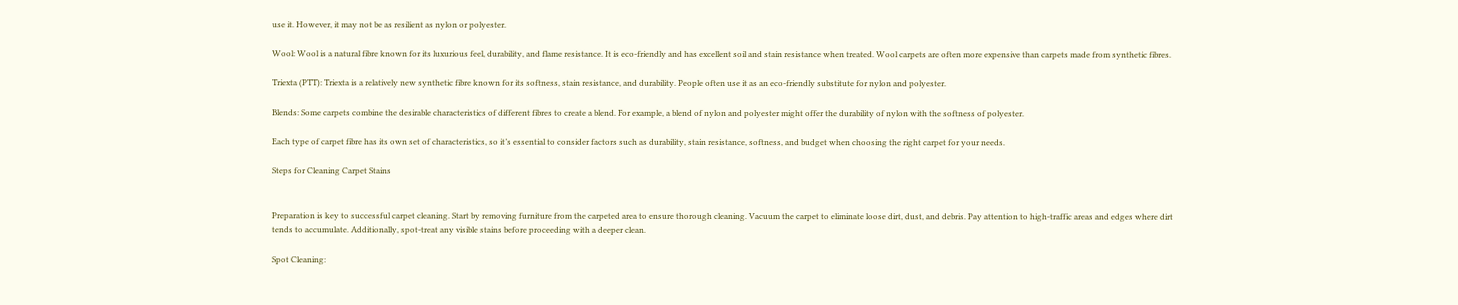use it. However, it may not be as resilient as nylon or polyester.

Wool: Wool is a natural fibre known for its luxurious feel, durability, and flame resistance. It is eco-friendly and has excellent soil and stain resistance when treated. Wool carpets are often more expensive than carpets made from synthetic fibres.

Triexta (PTT): Triexta is a relatively new synthetic fibre known for its softness, stain resistance, and durability. People often use it as an eco-friendly substitute for nylon and polyester.

Blends: Some carpets combine the desirable characteristics of different fibres to create a blend. For example, a blend of nylon and polyester might offer the durability of nylon with the softness of polyester.

Each type of carpet fibre has its own set of characteristics, so it’s essential to consider factors such as durability, stain resistance, softness, and budget when choosing the right carpet for your needs.

Steps for Cleaning Carpet Stains


Preparation is key to successful carpet cleaning. Start by removing furniture from the carpeted area to ensure thorough cleaning. Vacuum the carpet to eliminate loose dirt, dust, and debris. Pay attention to high-traffic areas and edges where dirt tends to accumulate. Additionally, spot-treat any visible stains before proceeding with a deeper clean.

Spot Cleaning: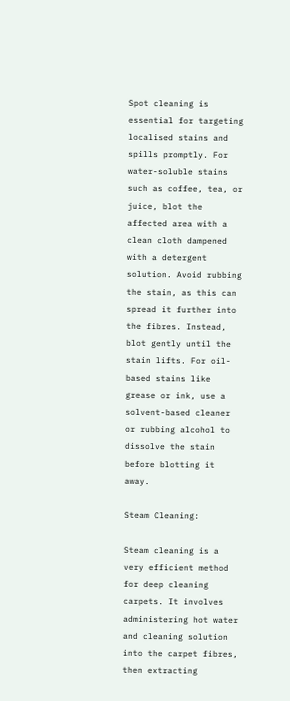Spot cleaning is essential for targeting localised stains and spills promptly. For water-soluble stains such as coffee, tea, or juice, blot the affected area with a clean cloth dampened with a detergent solution. Avoid rubbing the stain, as this can spread it further into the fibres. Instead, blot gently until the stain lifts. For oil-based stains like grease or ink, use a solvent-based cleaner or rubbing alcohol to dissolve the stain before blotting it away.

Steam Cleaning:

Steam cleaning is a very efficient method for deep cleaning carpets. It involves administering hot water and cleaning solution into the carpet fibres, then extracting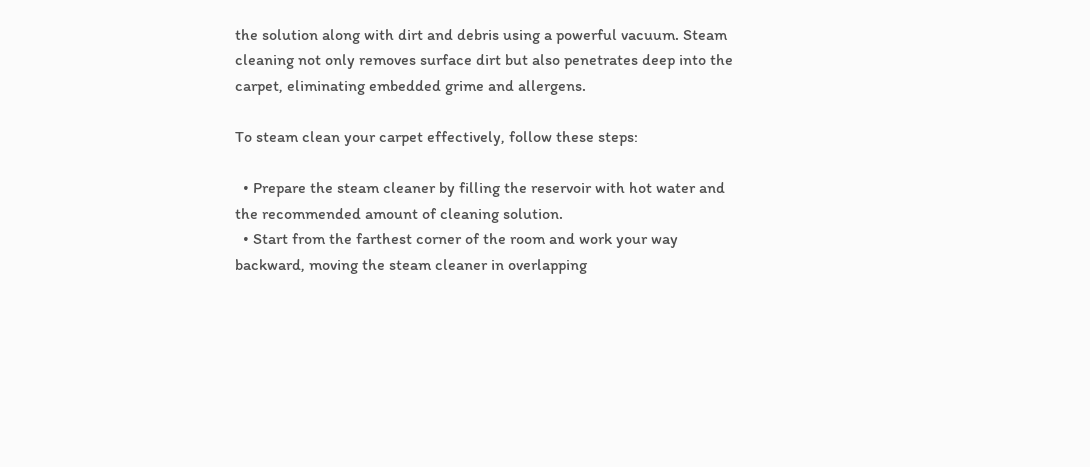the solution along with dirt and debris using a powerful vacuum. Steam cleaning not only removes surface dirt but also penetrates deep into the carpet, eliminating embedded grime and allergens.

To steam clean your carpet effectively, follow these steps:

  • Prepare the steam cleaner by filling the reservoir with hot water and the recommended amount of cleaning solution.
  • Start from the farthest corner of the room and work your way backward, moving the steam cleaner in overlapping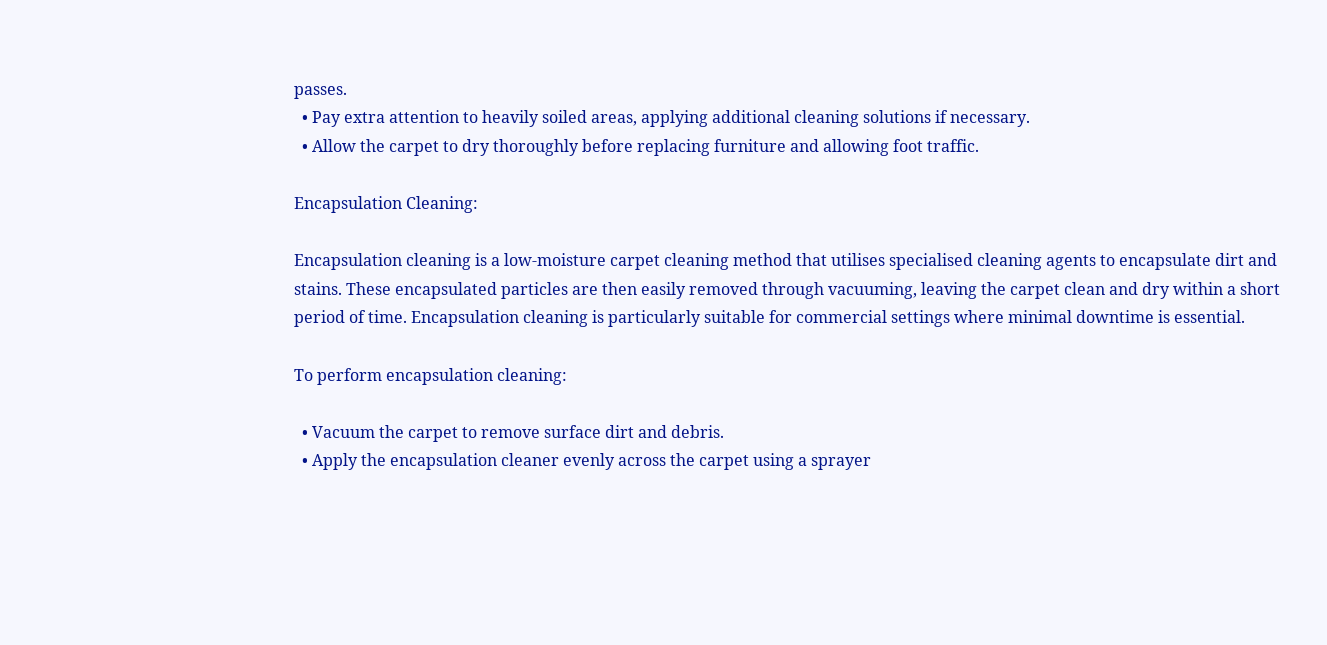passes.
  • Pay extra attention to heavily soiled areas, applying additional cleaning solutions if necessary.
  • Allow the carpet to dry thoroughly before replacing furniture and allowing foot traffic.

Encapsulation Cleaning:

Encapsulation cleaning is a low-moisture carpet cleaning method that utilises specialised cleaning agents to encapsulate dirt and stains. These encapsulated particles are then easily removed through vacuuming, leaving the carpet clean and dry within a short period of time. Encapsulation cleaning is particularly suitable for commercial settings where minimal downtime is essential.

To perform encapsulation cleaning:

  • Vacuum the carpet to remove surface dirt and debris.
  • Apply the encapsulation cleaner evenly across the carpet using a sprayer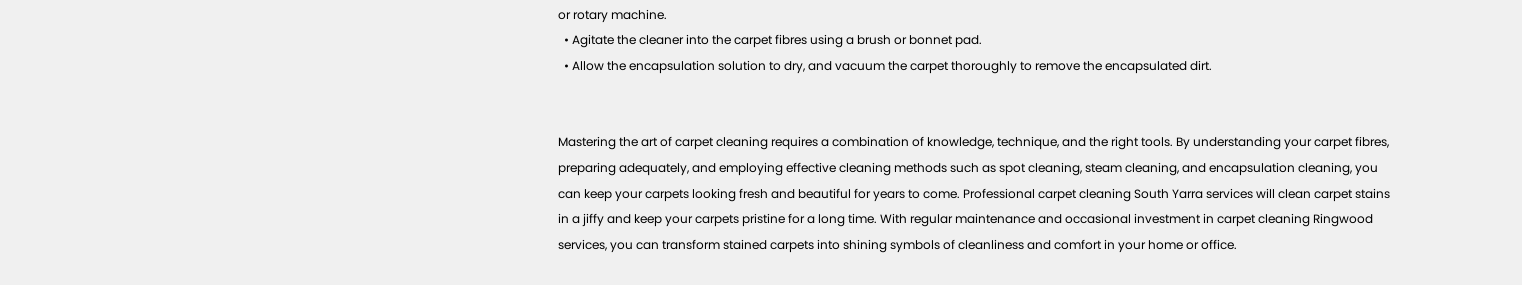or rotary machine.
  • Agitate the cleaner into the carpet fibres using a brush or bonnet pad.
  • Allow the encapsulation solution to dry, and vacuum the carpet thoroughly to remove the encapsulated dirt.


Mastering the art of carpet cleaning requires a combination of knowledge, technique, and the right tools. By understanding your carpet fibres, preparing adequately, and employing effective cleaning methods such as spot cleaning, steam cleaning, and encapsulation cleaning, you can keep your carpets looking fresh and beautiful for years to come. Professional carpet cleaning South Yarra services will clean carpet stains in a jiffy and keep your carpets pristine for a long time. With regular maintenance and occasional investment in carpet cleaning Ringwood services, you can transform stained carpets into shining symbols of cleanliness and comfort in your home or office.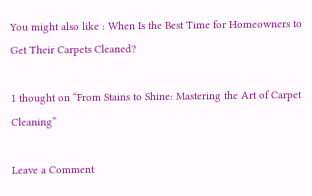You might also like : When Is the Best Time for Homeowners to Get Their Carpets Cleaned?

1 thought on “From Stains to Shine: Mastering the Art of Carpet Cleaning”

Leave a Comment